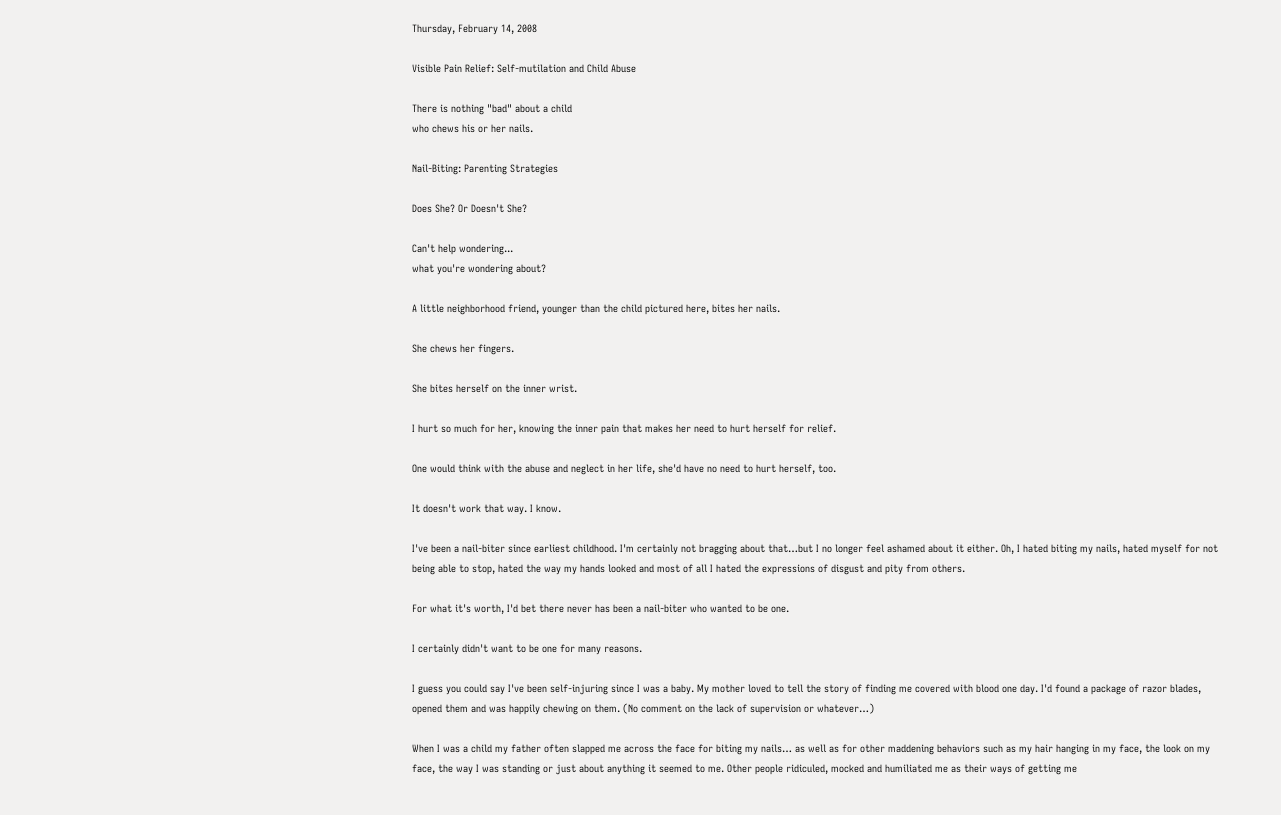Thursday, February 14, 2008

Visible Pain Relief: Self-mutilation and Child Abuse

There is nothing "bad" about a child
who chews his or her nails.

Nail-Biting: Parenting Strategies

Does She? Or Doesn't She?

Can't help wondering...
what you're wondering about?

A little neighborhood friend, younger than the child pictured here, bites her nails.

She chews her fingers.

She bites herself on the inner wrist.

I hurt so much for her, knowing the inner pain that makes her need to hurt herself for relief.

One would think with the abuse and neglect in her life, she'd have no need to hurt herself, too.

It doesn't work that way. I know.

I've been a nail-biter since earliest childhood. I'm certainly not bragging about that…but I no longer feel ashamed about it either. Oh, I hated biting my nails, hated myself for not being able to stop, hated the way my hands looked and most of all I hated the expressions of disgust and pity from others.

For what it's worth, I'd bet there never has been a nail-biter who wanted to be one.

I certainly didn't want to be one for many reasons.

I guess you could say I've been self-injuring since I was a baby. My mother loved to tell the story of finding me covered with blood one day. I'd found a package of razor blades, opened them and was happily chewing on them. (No comment on the lack of supervision or whatever…)

When I was a child my father often slapped me across the face for biting my nails… as well as for other maddening behaviors such as my hair hanging in my face, the look on my face, the way I was standing or just about anything it seemed to me. Other people ridiculed, mocked and humiliated me as their ways of getting me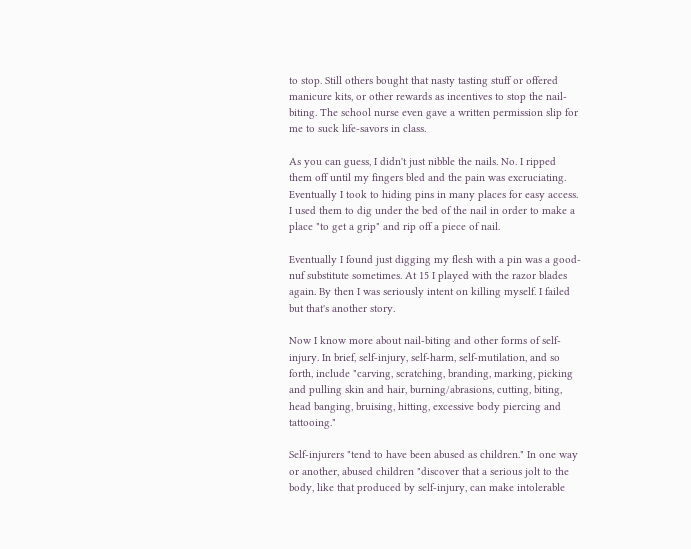to stop. Still others bought that nasty tasting stuff or offered manicure kits, or other rewards as incentives to stop the nail-biting. The school nurse even gave a written permission slip for me to suck life-savors in class.

As you can guess, I didn't just nibble the nails. No. I ripped them off until my fingers bled and the pain was excruciating. Eventually I took to hiding pins in many places for easy access. I used them to dig under the bed of the nail in order to make a place "to get a grip" and rip off a piece of nail.

Eventually I found just digging my flesh with a pin was a good-nuf substitute sometimes. At 15 I played with the razor blades again. By then I was seriously intent on killing myself. I failed but that's another story.

Now I know more about nail-biting and other forms of self-injury. In brief, self-injury, self-harm, self-mutilation, and so forth, include "carving, scratching, branding, marking, picking and pulling skin and hair, burning/abrasions, cutting, biting, head banging, bruising, hitting, excessive body piercing and tattooing."

Self-injurers "tend to have been abused as children." In one way or another, abused children "discover that a serious jolt to the body, like that produced by self-injury, can make intolerable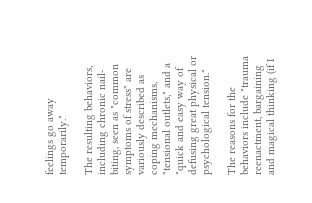feelings go away temporarily."

The resulting behaviors, including chronic nail-biting, seen as "common symptoms of stress" are variously described as coping mechanisms, "tensional outlets," and a "quick and easy way of defusing great physical or psychological tension."

The reasons for the behaviors include "trauma reenactment, bargaining and magical thinking (if I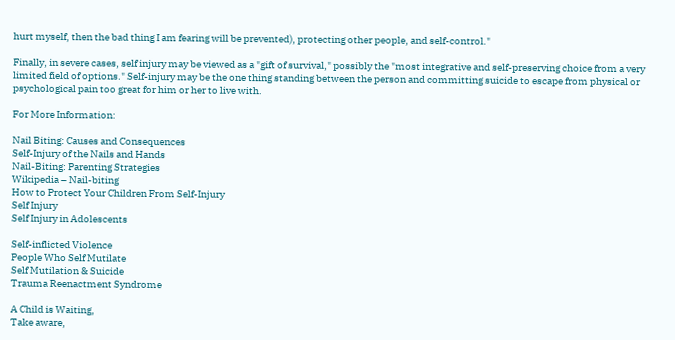hurt myself, then the bad thing I am fearing will be prevented), protecting other people, and self-control."

Finally, in severe cases, self injury may be viewed as a "gift of survival," possibly the "most integrative and self-preserving choice from a very limited field of options." Self-injury may be the one thing standing between the person and committing suicide to escape from physical or psychological pain too great for him or her to live with.

For More Information:

Nail Biting: Causes and Consequences
Self-Injury of the Nails and Hands
Nail-Biting: Parenting Strategies
Wikipedia – Nail-biting
How to Protect Your Children From Self-Injury
Self Injury
Self Injury in Adolescents

Self-inflicted Violence
People Who Self Mutilate
Self Mutilation & Suicide
Trauma Reenactment Syndrome

A Child is Waiting,
Take aware,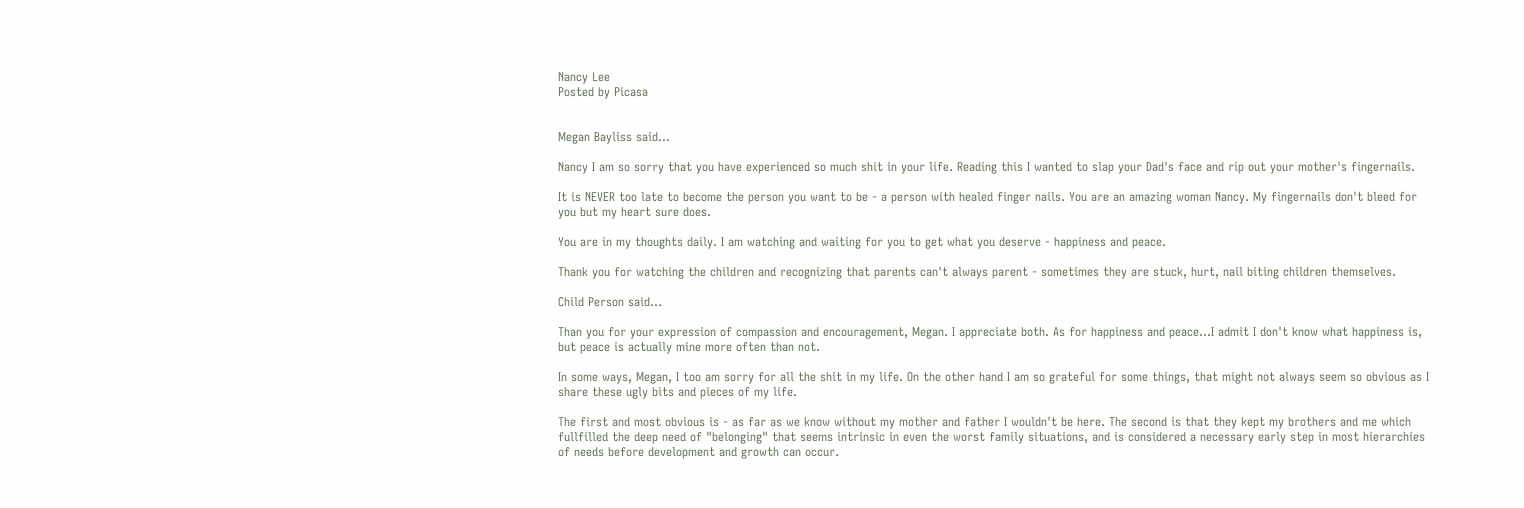Nancy Lee
Posted by Picasa


Megan Bayliss said...

Nancy I am so sorry that you have experienced so much shit in your life. Reading this I wanted to slap your Dad's face and rip out your mother's fingernails.

It is NEVER too late to become the person you want to be - a person with healed finger nails. You are an amazing woman Nancy. My fingernails don't bleed for you but my heart sure does.

You are in my thoughts daily. I am watching and waiting for you to get what you deserve - happiness and peace.

Thank you for watching the children and recognizing that parents can't always parent - sometimes they are stuck, hurt, nail biting children themselves.

Child Person said...

Than you for your expression of compassion and encouragement, Megan. I appreciate both. As for happiness and peace...I admit I don't know what happiness is, but peace is actually mine more often than not.

In some ways, Megan, I too am sorry for all the shit in my life. On the other hand I am so grateful for some things, that might not always seem so obvious as I share these ugly bits and pieces of my life.

The first and most obvious is - as far as we know without my mother and father I wouldn't be here. The second is that they kept my brothers and me which fullfilled the deep need of "belonging" that seems intrinsic in even the worst family situations, and is considered a necessary early step in most hierarchies of needs before development and growth can occur.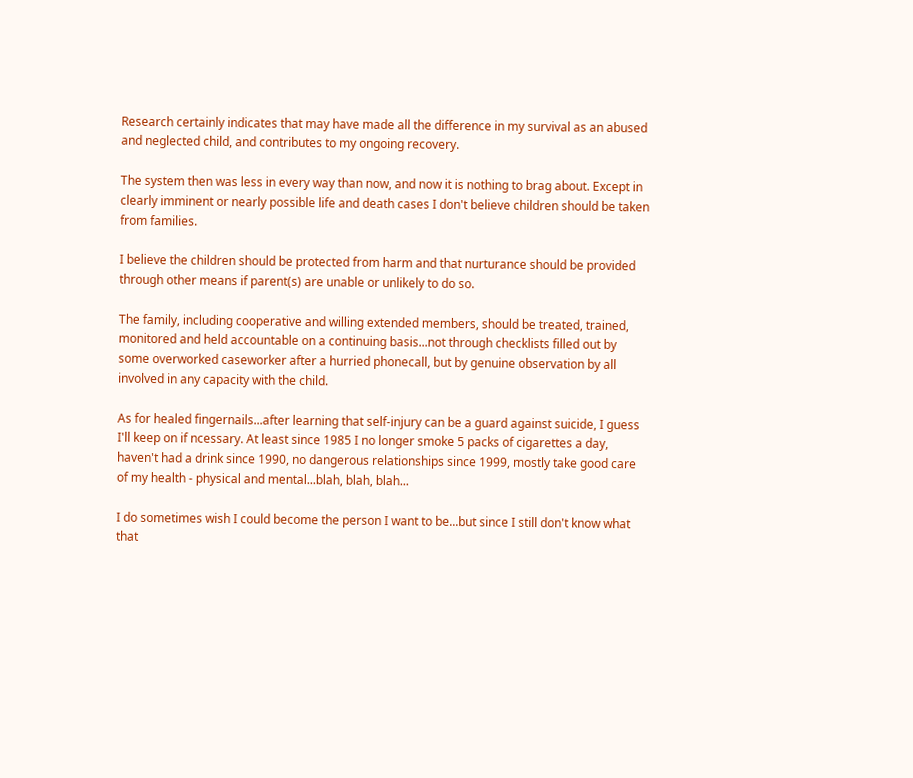Research certainly indicates that may have made all the difference in my survival as an abused and neglected child, and contributes to my ongoing recovery.

The system then was less in every way than now, and now it is nothing to brag about. Except in clearly imminent or nearly possible life and death cases I don't believe children should be taken from families.

I believe the children should be protected from harm and that nurturance should be provided through other means if parent(s) are unable or unlikely to do so.

The family, including cooperative and willing extended members, should be treated, trained, monitored and held accountable on a continuing basis...not through checklists filled out by some overworked caseworker after a hurried phonecall, but by genuine observation by all involved in any capacity with the child.

As for healed fingernails...after learning that self-injury can be a guard against suicide, I guess I'll keep on if ncessary. At least since 1985 I no longer smoke 5 packs of cigarettes a day, haven't had a drink since 1990, no dangerous relationships since 1999, mostly take good care of my health - physical and mental...blah, blah, blah...

I do sometimes wish I could become the person I want to be...but since I still don't know what that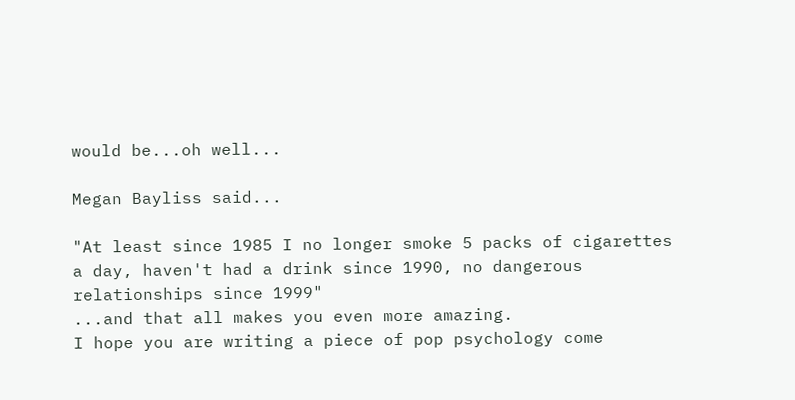would be...oh well...

Megan Bayliss said...

"At least since 1985 I no longer smoke 5 packs of cigarettes a day, haven't had a drink since 1990, no dangerous relationships since 1999"
...and that all makes you even more amazing.
I hope you are writing a piece of pop psychology come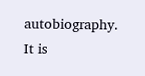autobiography. It is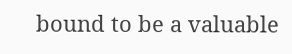bound to be a valuable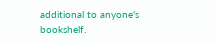additional to anyone's bookshelf.